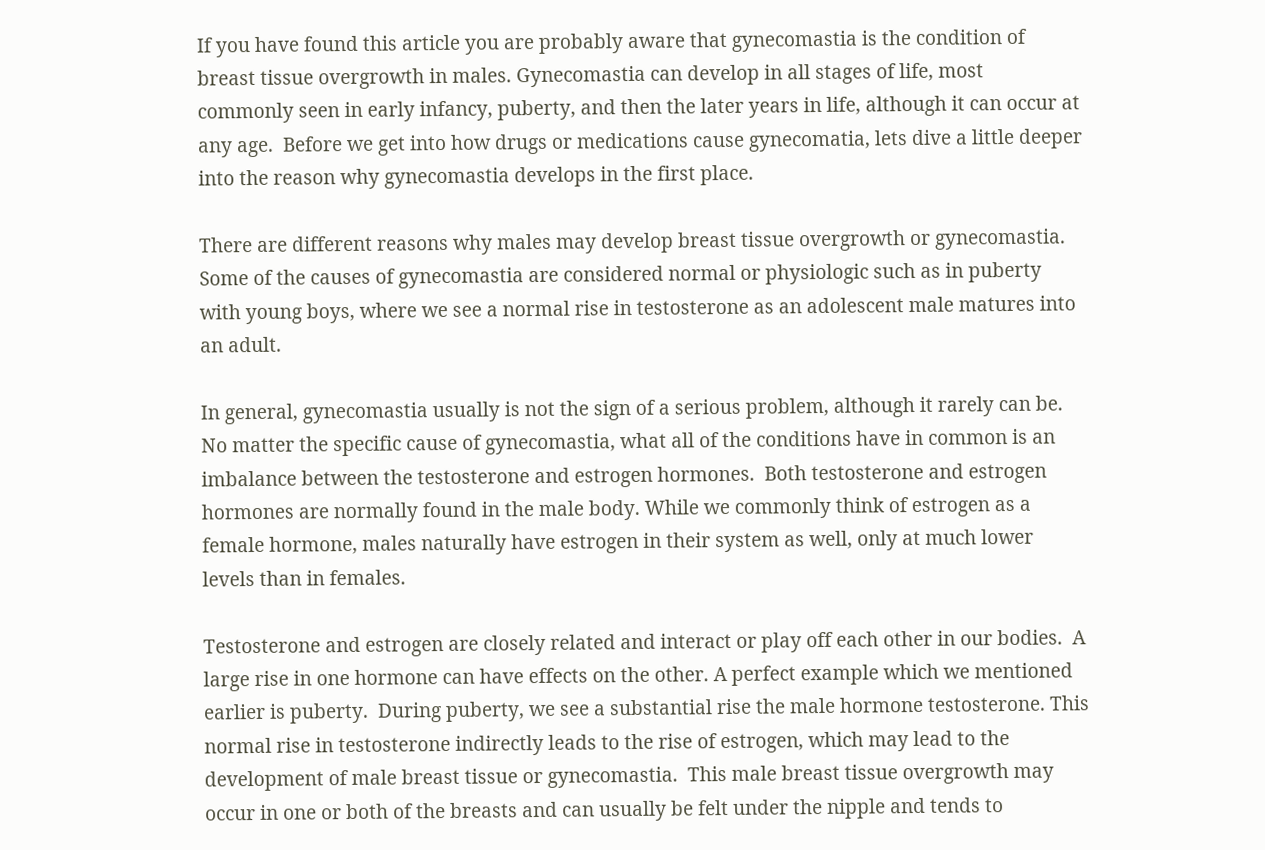If you have found this article you are probably aware that gynecomastia is the condition of breast tissue overgrowth in males. Gynecomastia can develop in all stages of life, most commonly seen in early infancy, puberty, and then the later years in life, although it can occur at any age.  Before we get into how drugs or medications cause gynecomatia, lets dive a little deeper into the reason why gynecomastia develops in the first place.

There are different reasons why males may develop breast tissue overgrowth or gynecomastia.  Some of the causes of gynecomastia are considered normal or physiologic such as in puberty with young boys, where we see a normal rise in testosterone as an adolescent male matures into an adult.

In general, gynecomastia usually is not the sign of a serious problem, although it rarely can be.  No matter the specific cause of gynecomastia, what all of the conditions have in common is an imbalance between the testosterone and estrogen hormones.  Both testosterone and estrogen hormones are normally found in the male body. While we commonly think of estrogen as a female hormone, males naturally have estrogen in their system as well, only at much lower levels than in females.

Testosterone and estrogen are closely related and interact or play off each other in our bodies.  A large rise in one hormone can have effects on the other. A perfect example which we mentioned earlier is puberty.  During puberty, we see a substantial rise the male hormone testosterone. This normal rise in testosterone indirectly leads to the rise of estrogen, which may lead to the development of male breast tissue or gynecomastia.  This male breast tissue overgrowth may occur in one or both of the breasts and can usually be felt under the nipple and tends to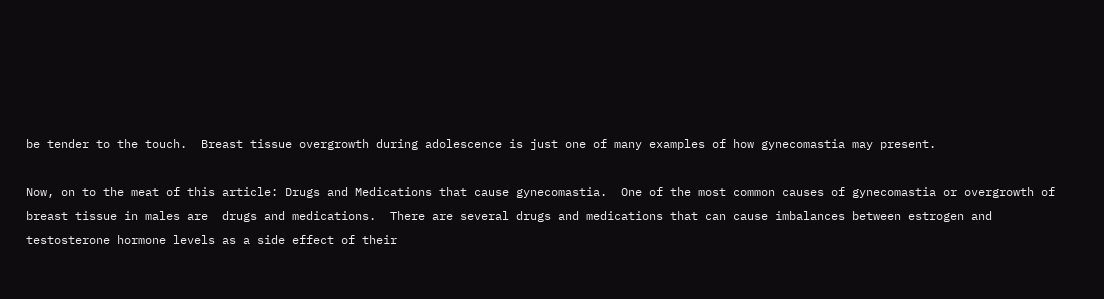be tender to the touch.  Breast tissue overgrowth during adolescence is just one of many examples of how gynecomastia may present.

Now, on to the meat of this article: Drugs and Medications that cause gynecomastia.  One of the most common causes of gynecomastia or overgrowth of breast tissue in males are  drugs and medications.  There are several drugs and medications that can cause imbalances between estrogen and testosterone hormone levels as a side effect of their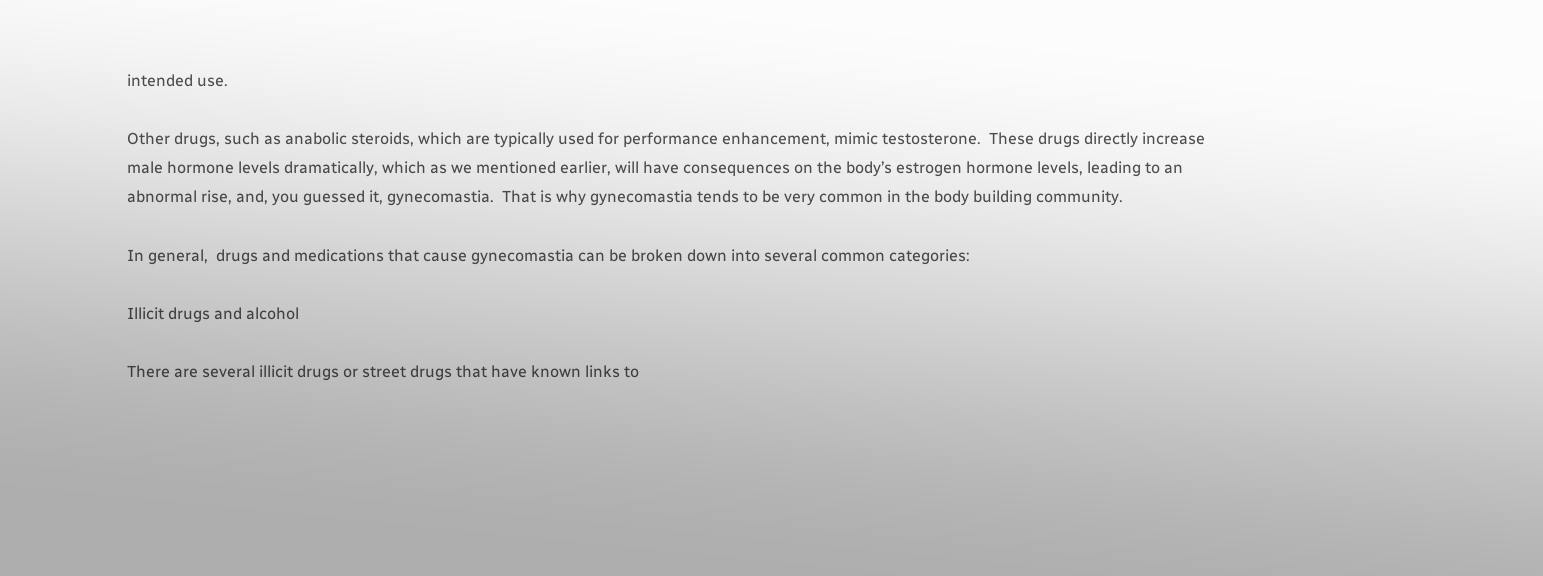intended use.

Other drugs, such as anabolic steroids, which are typically used for performance enhancement, mimic testosterone.  These drugs directly increase male hormone levels dramatically, which as we mentioned earlier, will have consequences on the body’s estrogen hormone levels, leading to an abnormal rise, and, you guessed it, gynecomastia.  That is why gynecomastia tends to be very common in the body building community.

In general,  drugs and medications that cause gynecomastia can be broken down into several common categories:

Illicit drugs and alcohol

There are several illicit drugs or street drugs that have known links to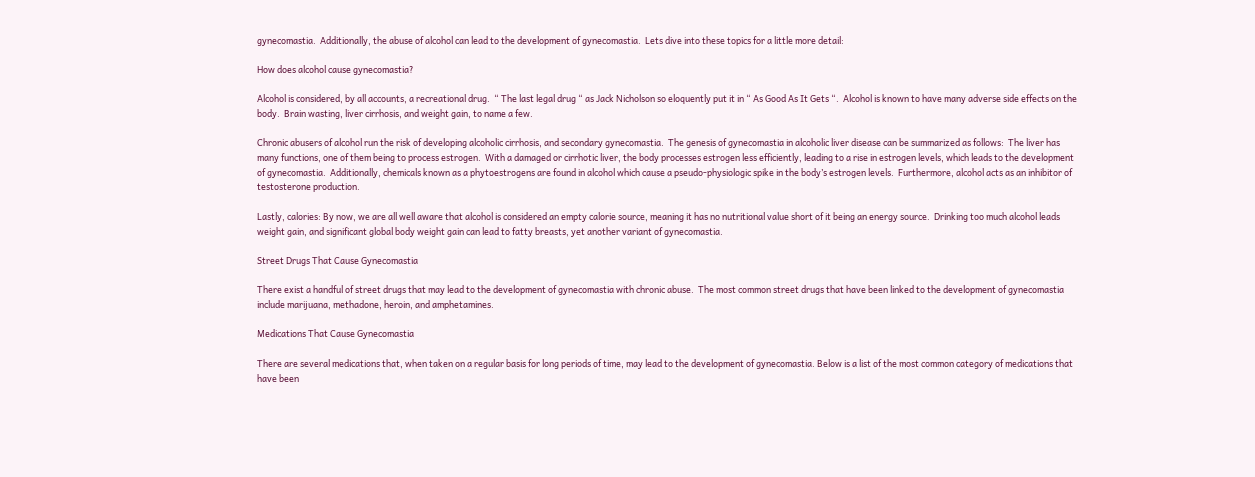gynecomastia.  Additionally, the abuse of alcohol can lead to the development of gynecomastia.  Lets dive into these topics for a little more detail:

How does alcohol cause gynecomastia?

Alcohol is considered, by all accounts, a recreational drug.  “ The last legal drug “ as Jack Nicholson so eloquently put it in “ As Good As It Gets “.  Alcohol is known to have many adverse side effects on the body.  Brain wasting, liver cirrhosis, and weight gain, to name a few.

Chronic abusers of alcohol run the risk of developing alcoholic cirrhosis, and secondary gynecomastia.  The genesis of gynecomastia in alcoholic liver disease can be summarized as follows:  The liver has many functions, one of them being to process estrogen.  With a damaged or cirrhotic liver, the body processes estrogen less efficiently, leading to a rise in estrogen levels, which leads to the development of gynecomastia.  Additionally, chemicals known as a phytoestrogens are found in alcohol which cause a pseudo-physiologic spike in the body’s estrogen levels.  Furthermore, alcohol acts as an inhibitor of testosterone production.

Lastly, calories: By now, we are all well aware that alcohol is considered an empty calorie source, meaning it has no nutritional value short of it being an energy source.  Drinking too much alcohol leads weight gain, and significant global body weight gain can lead to fatty breasts, yet another variant of gynecomastia.

Street Drugs That Cause Gynecomastia

There exist a handful of street drugs that may lead to the development of gynecomastia with chronic abuse.  The most common street drugs that have been linked to the development of gynecomastia include marijuana, methadone, heroin, and amphetamines.

Medications That Cause Gynecomastia

There are several medications that, when taken on a regular basis for long periods of time, may lead to the development of gynecomastia. Below is a list of the most common category of medications that have been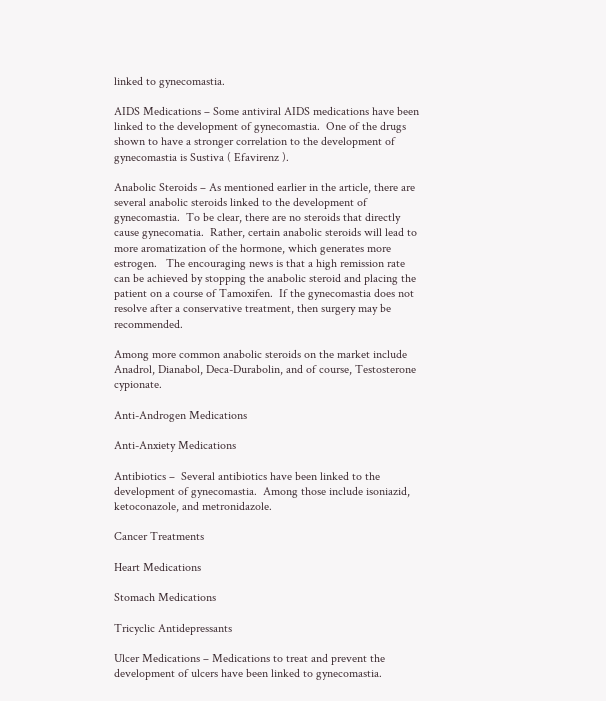linked to gynecomastia.

AIDS Medications – Some antiviral AIDS medications have been linked to the development of gynecomastia.  One of the drugs shown to have a stronger correlation to the development of gynecomastia is Sustiva ( Efavirenz ).

Anabolic Steroids – As mentioned earlier in the article, there are several anabolic steroids linked to the development of gynecomastia.  To be clear, there are no steroids that directly cause gynecomatia.  Rather, certain anabolic steroids will lead to more aromatization of the hormone, which generates more estrogen.   The encouraging news is that a high remission rate can be achieved by stopping the anabolic steroid and placing the patient on a course of Tamoxifen.  If the gynecomastia does not resolve after a conservative treatment, then surgery may be recommended.

Among more common anabolic steroids on the market include Anadrol, Dianabol, Deca-Durabolin, and of course, Testosterone cypionate.

Anti-Androgen Medications

Anti-Anxiety Medications

Antibiotics –  Several antibiotics have been linked to the development of gynecomastia.  Among those include isoniazid, ketoconazole, and metronidazole.

Cancer Treatments

Heart Medications

Stomach Medications

Tricyclic Antidepressants

Ulcer Medications – Medications to treat and prevent the development of ulcers have been linked to gynecomastia.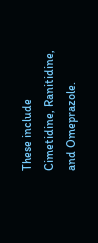These include Cimetidine, Ranitidine, and Omeprazole.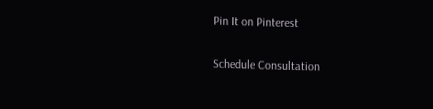Pin It on Pinterest

Schedule Consultation